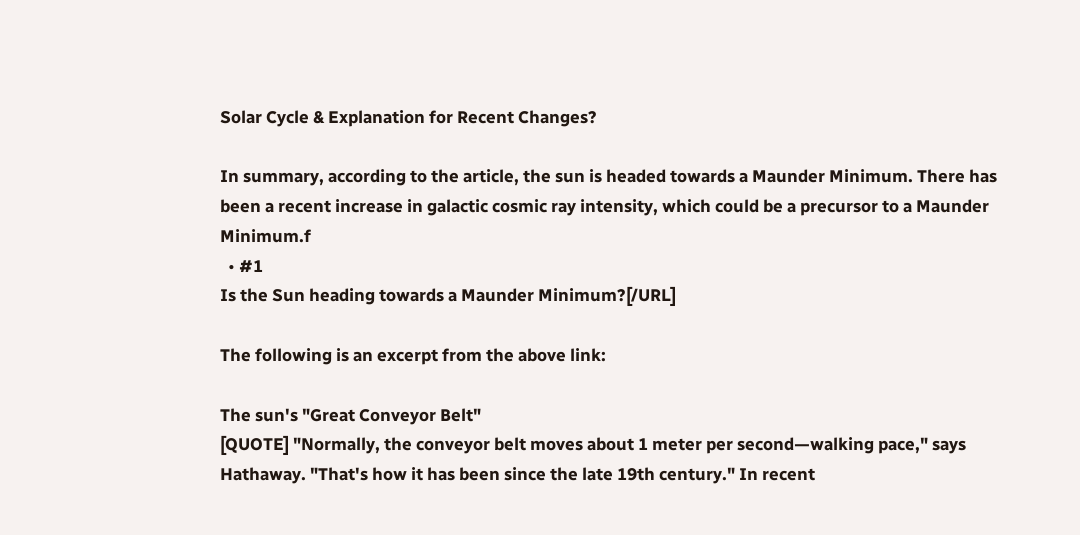Solar Cycle & Explanation for Recent Changes?

In summary, according to the article, the sun is headed towards a Maunder Minimum. There has been a recent increase in galactic cosmic ray intensity, which could be a precursor to a Maunder Minimum.f
  • #1
Is the Sun heading towards a Maunder Minimum?[/URL]

The following is an excerpt from the above link:

The sun's "Great Conveyor Belt"
[QUOTE] "Normally, the conveyor belt moves about 1 meter per second—walking pace," says Hathaway. "That's how it has been since the late 19th century." In recent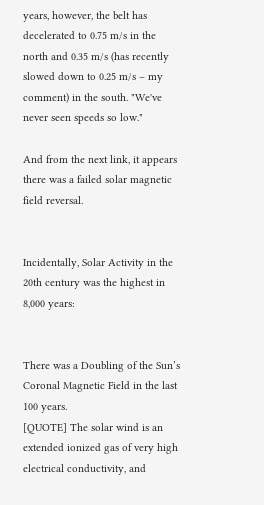years, however, the belt has decelerated to 0.75 m/s in the north and 0.35 m/s (has recently slowed down to 0.25 m/s – my comment) in the south. "We've never seen speeds so low."

And from the next link, it appears there was a failed solar magnetic field reversal.


Incidentally, Solar Activity in the 20th century was the highest in 8,000 years:


There was a Doubling of the Sun’s Coronal Magnetic Field in the last 100 years.
[QUOTE] The solar wind is an extended ionized gas of very high electrical conductivity, and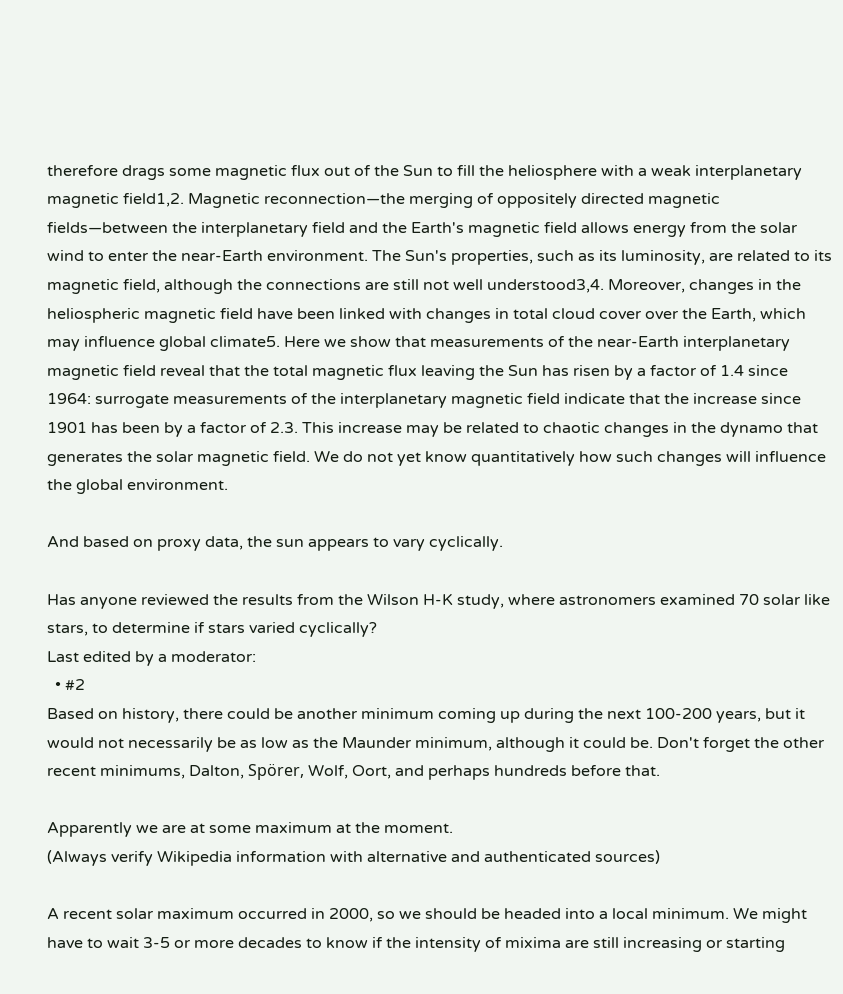therefore drags some magnetic flux out of the Sun to fill the heliosphere with a weak interplanetary magnetic field1,2. Magnetic reconnection—the merging of oppositely directed magnetic fields—between the interplanetary field and the Earth's magnetic field allows energy from the solar wind to enter the near-Earth environment. The Sun's properties, such as its luminosity, are related to its magnetic field, although the connections are still not well understood3,4. Moreover, changes in the heliospheric magnetic field have been linked with changes in total cloud cover over the Earth, which may influence global climate5. Here we show that measurements of the near-Earth interplanetary magnetic field reveal that the total magnetic flux leaving the Sun has risen by a factor of 1.4 since 1964: surrogate measurements of the interplanetary magnetic field indicate that the increase since 1901 has been by a factor of 2.3. This increase may be related to chaotic changes in the dynamo that generates the solar magnetic field. We do not yet know quantitatively how such changes will influence the global environment.

And based on proxy data, the sun appears to vary cyclically.

Has anyone reviewed the results from the Wilson H-K study, where astronomers examined 70 solar like stars, to determine if stars varied cyclically?
Last edited by a moderator:
  • #2
Based on history, there could be another minimum coming up during the next 100-200 years, but it would not necessarily be as low as the Maunder minimum, although it could be. Don't forget the other recent minimums, Dalton, Spörer, Wolf, Oort, and perhaps hundreds before that.

Apparently we are at some maximum at the moment.
(Always verify Wikipedia information with alternative and authenticated sources)

A recent solar maximum occurred in 2000, so we should be headed into a local minimum. We might have to wait 3-5 or more decades to know if the intensity of mixima are still increasing or starting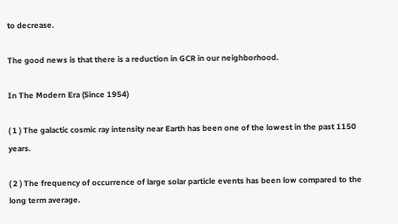to decrease.

The good news is that there is a reduction in GCR in our neighborhood.

In The Modern Era (Since 1954)

( 1 ) The galactic cosmic ray intensity near Earth has been one of the lowest in the past 1150 years.

( 2 ) The frequency of occurrence of large solar particle events has been low compared to the long term average.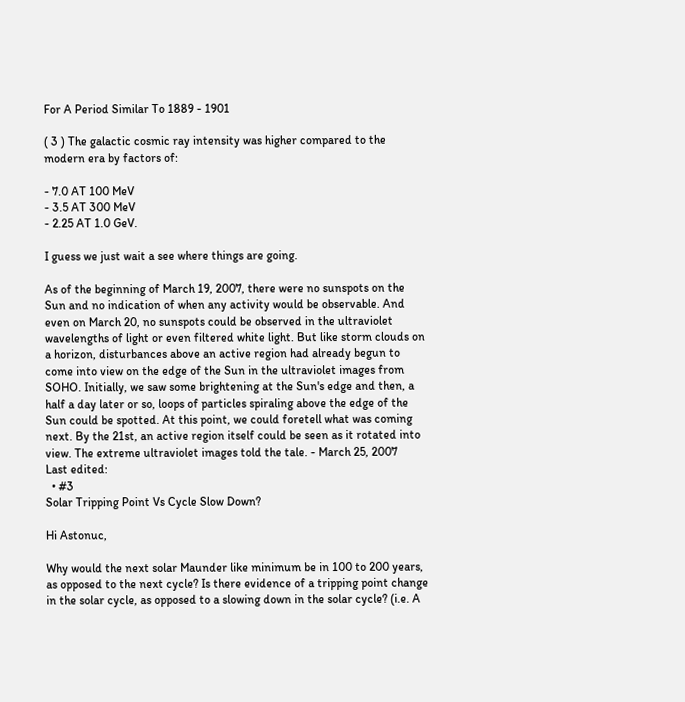For A Period Similar To 1889 - 1901

( 3 ) The galactic cosmic ray intensity was higher compared to the modern era by factors of:

- 7.0 AT 100 MeV
- 3.5 AT 300 MeV
- 2.25 AT 1.0 GeV.

I guess we just wait a see where things are going.

As of the beginning of March 19, 2007, there were no sunspots on the Sun and no indication of when any activity would be observable. And even on March 20, no sunspots could be observed in the ultraviolet wavelengths of light or even filtered white light. But like storm clouds on a horizon, disturbances above an active region had already begun to come into view on the edge of the Sun in the ultraviolet images from SOHO. Initially, we saw some brightening at the Sun's edge and then, a half a day later or so, loops of particles spiraling above the edge of the Sun could be spotted. At this point, we could foretell what was coming next. By the 21st, an active region itself could be seen as it rotated into view. The extreme ultraviolet images told the tale. - March 25, 2007
Last edited:
  • #3
Solar Tripping Point Vs Cycle Slow Down?

Hi Astonuc,

Why would the next solar Maunder like minimum be in 100 to 200 years, as opposed to the next cycle? Is there evidence of a tripping point change in the solar cycle, as opposed to a slowing down in the solar cycle? (i.e. A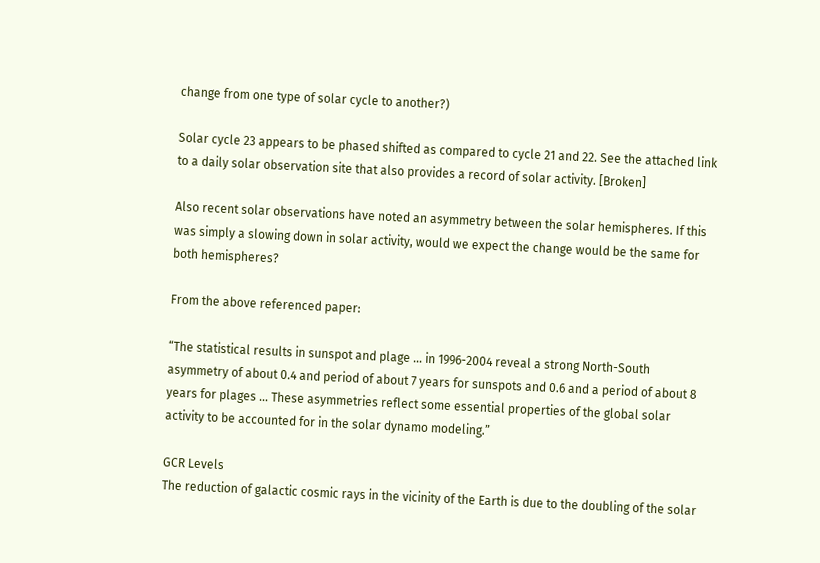change from one type of solar cycle to another?)

Solar cycle 23 appears to be phased shifted as compared to cycle 21 and 22. See the attached link to a daily solar observation site that also provides a record of solar activity. [Broken]

Also recent solar observations have noted an asymmetry between the solar hemispheres. If this was simply a slowing down in solar activity, would we expect the change would be the same for both hemispheres?

From the above referenced paper:

“The statistical results in sunspot and plage … in 1996-2004 reveal a strong North-South asymmetry of about 0.4 and period of about 7 years for sunspots and 0.6 and a period of about 8 years for plages … These asymmetries reflect some essential properties of the global solar activity to be accounted for in the solar dynamo modeling.”

GCR Levels
The reduction of galactic cosmic rays in the vicinity of the Earth is due to the doubling of the solar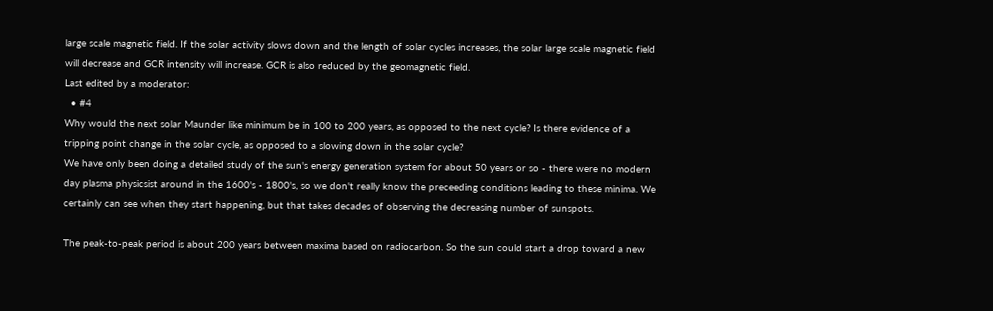large scale magnetic field. If the solar activity slows down and the length of solar cycles increases, the solar large scale magnetic field will decrease and GCR intensity will increase. GCR is also reduced by the geomagnetic field.
Last edited by a moderator:
  • #4
Why would the next solar Maunder like minimum be in 100 to 200 years, as opposed to the next cycle? Is there evidence of a tripping point change in the solar cycle, as opposed to a slowing down in the solar cycle?
We have only been doing a detailed study of the sun's energy generation system for about 50 years or so - there were no modern day plasma physicsist around in the 1600's - 1800's, so we don't really know the preceeding conditions leading to these minima. We certainly can see when they start happening, but that takes decades of observing the decreasing number of sunspots.

The peak-to-peak period is about 200 years between maxima based on radiocarbon. So the sun could start a drop toward a new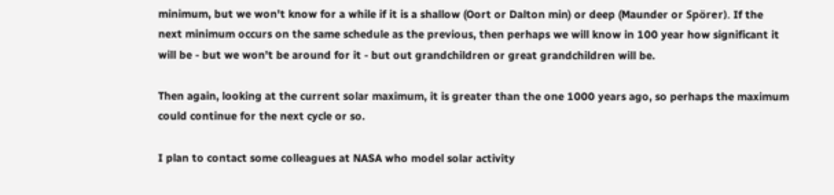minimum, but we won't know for a while if it is a shallow (Oort or Dalton min) or deep (Maunder or Spörer). If the next minimum occurs on the same schedule as the previous, then perhaps we will know in 100 year how significant it will be - but we won't be around for it - but out grandchildren or great grandchildren will be.

Then again, looking at the current solar maximum, it is greater than the one 1000 years ago, so perhaps the maximum could continue for the next cycle or so.

I plan to contact some colleagues at NASA who model solar activity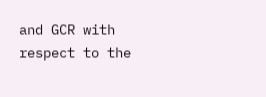and GCR with respect to the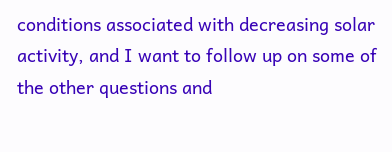conditions associated with decreasing solar activity, and I want to follow up on some of the other questions and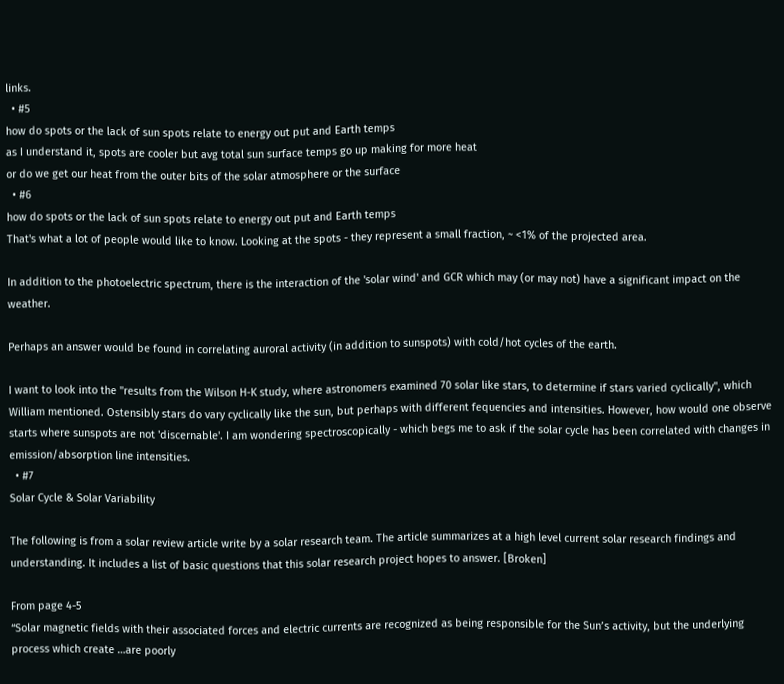links.
  • #5
how do spots or the lack of sun spots relate to energy out put and Earth temps
as I understand it, spots are cooler but avg total sun surface temps go up making for more heat
or do we get our heat from the outer bits of the solar atmosphere or the surface
  • #6
how do spots or the lack of sun spots relate to energy out put and Earth temps
That's what a lot of people would like to know. Looking at the spots - they represent a small fraction, ~ <1% of the projected area.

In addition to the photoelectric spectrum, there is the interaction of the 'solar wind' and GCR which may (or may not) have a significant impact on the weather.

Perhaps an answer would be found in correlating auroral activity (in addition to sunspots) with cold/hot cycles of the earth.

I want to look into the "results from the Wilson H-K study, where astronomers examined 70 solar like stars, to determine if stars varied cyclically", which William mentioned. Ostensibly stars do vary cyclically like the sun, but perhaps with different fequencies and intensities. However, how would one observe starts where sunspots are not 'discernable'. I am wondering spectroscopically - which begs me to ask if the solar cycle has been correlated with changes in emission/absorption line intensities.
  • #7
Solar Cycle & Solar Variability

The following is from a solar review article write by a solar research team. The article summarizes at a high level current solar research findings and understanding. It includes a list of basic questions that this solar research project hopes to answer. [Broken]

From page 4-5
“Solar magnetic fields with their associated forces and electric currents are recognized as being responsible for the Sun’s activity, but the underlying process which create …are poorly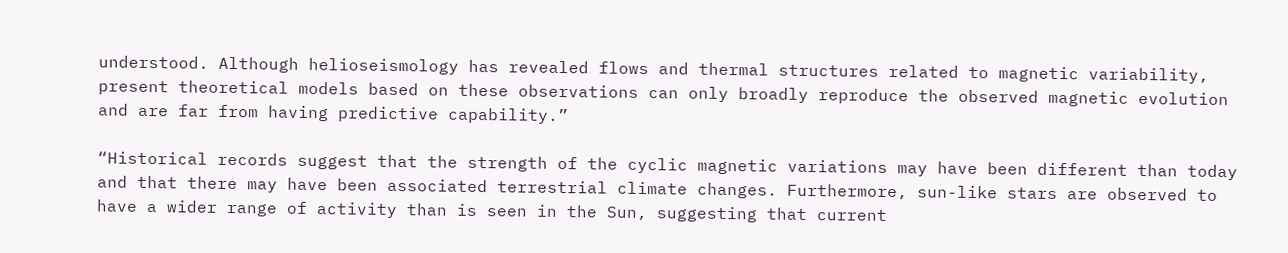understood. Although helioseismology has revealed flows and thermal structures related to magnetic variability, present theoretical models based on these observations can only broadly reproduce the observed magnetic evolution and are far from having predictive capability.”

“Historical records suggest that the strength of the cyclic magnetic variations may have been different than today and that there may have been associated terrestrial climate changes. Furthermore, sun-like stars are observed to have a wider range of activity than is seen in the Sun, suggesting that current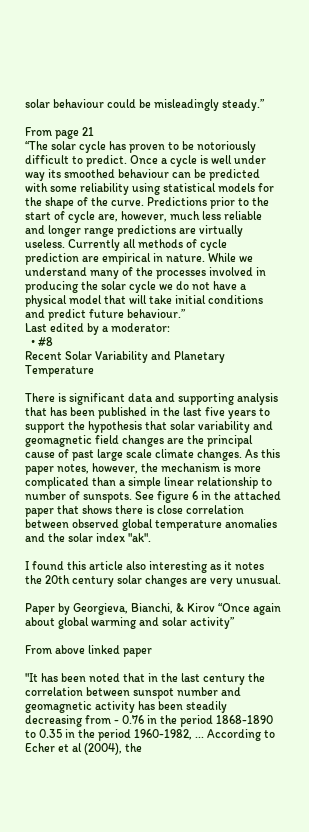solar behaviour could be misleadingly steady.”

From page 21
“The solar cycle has proven to be notoriously difficult to predict. Once a cycle is well under way its smoothed behaviour can be predicted with some reliability using statistical models for the shape of the curve. Predictions prior to the start of cycle are, however, much less reliable and longer range predictions are virtually useless. Currently all methods of cycle prediction are empirical in nature. While we understand many of the processes involved in producing the solar cycle we do not have a physical model that will take initial conditions and predict future behaviour.”
Last edited by a moderator:
  • #8
Recent Solar Variability and Planetary Temperature

There is significant data and supporting analysis that has been published in the last five years to support the hypothesis that solar variability and geomagnetic field changes are the principal cause of past large scale climate changes. As this paper notes, however, the mechanism is more complicated than a simple linear relationship to number of sunspots. See figure 6 in the attached paper that shows there is close correlation between observed global temperature anomalies and the solar index "ak".

I found this article also interesting as it notes the 20th century solar changes are very unusual.

Paper by Georgieva, Bianchi, & Kirov “Once again about global warming and solar activity”

From above linked paper

"It has been noted that in the last century the correlation between sunspot number and geomagnetic activity has been steadily decreasing from - 0.76 in the period 1868-1890 to 0.35 in the period 1960-1982, ... According to Echer et al (2004), the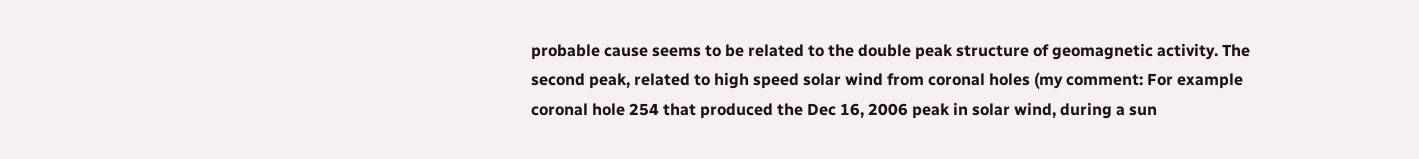probable cause seems to be related to the double peak structure of geomagnetic activity. The second peak, related to high speed solar wind from coronal holes (my comment: For example coronal hole 254 that produced the Dec 16, 2006 peak in solar wind, during a sun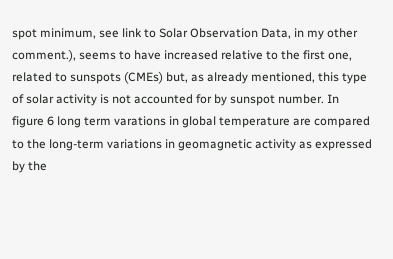spot minimum, see link to Solar Observation Data, in my other comment.), seems to have increased relative to the first one, related to sunspots (CMEs) but, as already mentioned, this type of solar activity is not accounted for by sunspot number. In figure 6 long term varations in global temperature are compared to the long-term variations in geomagnetic activity as expressed by the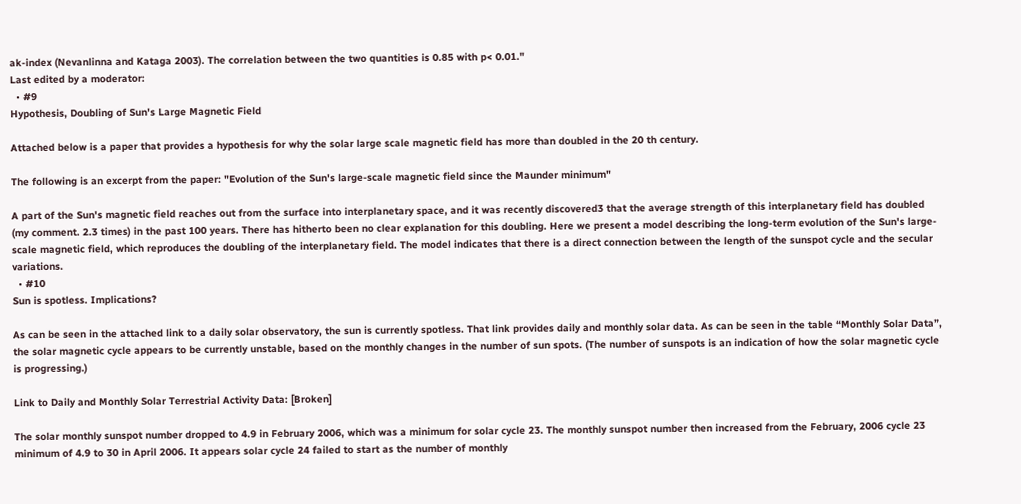ak-index (Nevanlinna and Kataga 2003). The correlation between the two quantities is 0.85 with p< 0.01."
Last edited by a moderator:
  • #9
Hypothesis, Doubling of Sun's Large Magnetic Field

Attached below is a paper that provides a hypothesis for why the solar large scale magnetic field has more than doubled in the 20 th century.

The following is an excerpt from the paper: "Evolution of the Sun's large-scale magnetic field since the Maunder minimum"

A part of the Sun's magnetic field reaches out from the surface into interplanetary space, and it was recently discovered3 that the average strength of this interplanetary field has doubled (my comment. 2.3 times) in the past 100 years. There has hitherto been no clear explanation for this doubling. Here we present a model describing the long-term evolution of the Sun's large-scale magnetic field, which reproduces the doubling of the interplanetary field. The model indicates that there is a direct connection between the length of the sunspot cycle and the secular variations.
  • #10
Sun is spotless. Implications?

As can be seen in the attached link to a daily solar observatory, the sun is currently spotless. That link provides daily and monthly solar data. As can be seen in the table “Monthly Solar Data”, the solar magnetic cycle appears to be currently unstable, based on the monthly changes in the number of sun spots. (The number of sunspots is an indication of how the solar magnetic cycle is progressing.)

Link to Daily and Monthly Solar Terrestrial Activity Data: [Broken]

The solar monthly sunspot number dropped to 4.9 in February 2006, which was a minimum for solar cycle 23. The monthly sunspot number then increased from the February, 2006 cycle 23 minimum of 4.9 to 30 in April 2006. It appears solar cycle 24 failed to start as the number of monthly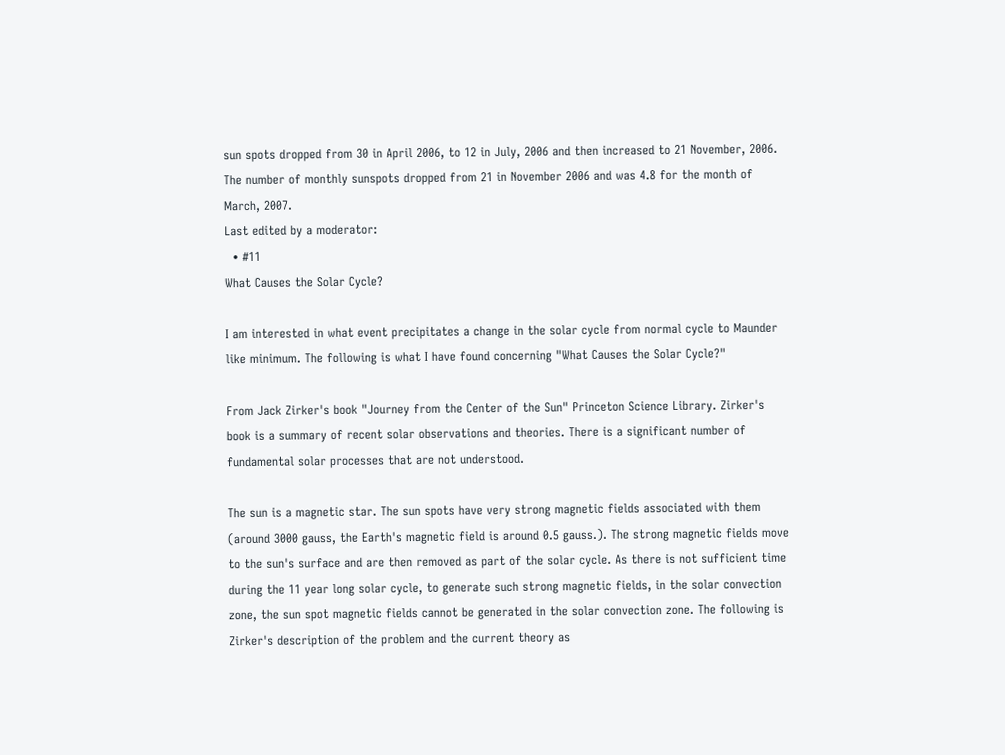sun spots dropped from 30 in April 2006, to 12 in July, 2006 and then increased to 21 November, 2006. The number of monthly sunspots dropped from 21 in November 2006 and was 4.8 for the month of March, 2007.
Last edited by a moderator:
  • #11
What Causes the Solar Cycle?

I am interested in what event precipitates a change in the solar cycle from normal cycle to Maunder like minimum. The following is what I have found concerning "What Causes the Solar Cycle?"

From Jack Zirker's book "Journey from the Center of the Sun" Princeton Science Library. Zirker's book is a summary of recent solar observations and theories. There is a significant number of fundamental solar processes that are not understood.

The sun is a magnetic star. The sun spots have very strong magnetic fields associated with them (around 3000 gauss, the Earth's magnetic field is around 0.5 gauss.). The strong magnetic fields move to the sun's surface and are then removed as part of the solar cycle. As there is not sufficient time during the 11 year long solar cycle, to generate such strong magnetic fields, in the solar convection zone, the sun spot magnetic fields cannot be generated in the solar convection zone. The following is Zirker's description of the problem and the current theory as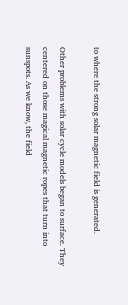to where the strong solar magnetic field is generated.

Other problems with solar cycle models began to surface. They centered on those magical magnetic ropes that turn into sunspots. As we know, the field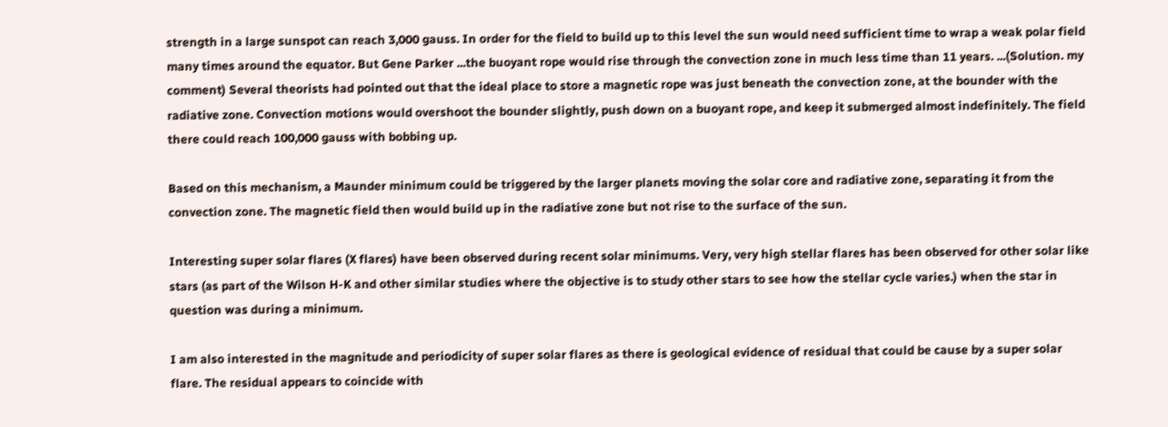strength in a large sunspot can reach 3,000 gauss. In order for the field to build up to this level the sun would need sufficient time to wrap a weak polar field many times around the equator. But Gene Parker ...the buoyant rope would rise through the convection zone in much less time than 11 years. ...(Solution. my comment) Several theorists had pointed out that the ideal place to store a magnetic rope was just beneath the convection zone, at the bounder with the radiative zone. Convection motions would overshoot the bounder slightly, push down on a buoyant rope, and keep it submerged almost indefinitely. The field there could reach 100,000 gauss with bobbing up.

Based on this mechanism, a Maunder minimum could be triggered by the larger planets moving the solar core and radiative zone, separating it from the convection zone. The magnetic field then would build up in the radiative zone but not rise to the surface of the sun.

Interesting super solar flares (X flares) have been observed during recent solar minimums. Very, very high stellar flares has been observed for other solar like stars (as part of the Wilson H-K and other similar studies where the objective is to study other stars to see how the stellar cycle varies.) when the star in question was during a minimum.

I am also interested in the magnitude and periodicity of super solar flares as there is geological evidence of residual that could be cause by a super solar flare. The residual appears to coincide with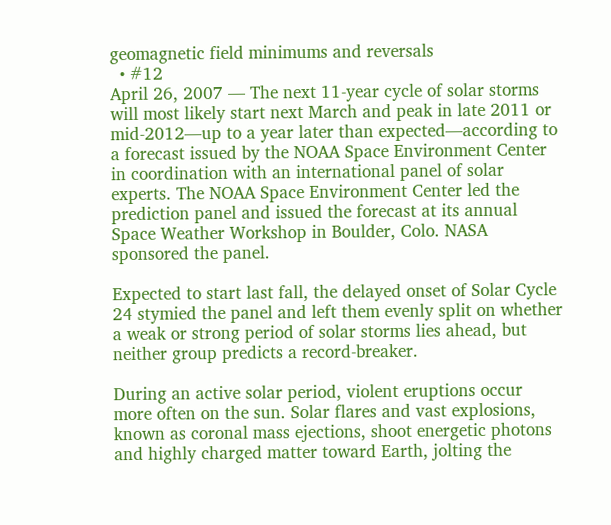geomagnetic field minimums and reversals
  • #12
April 26, 2007 — The next 11-year cycle of solar storms will most likely start next March and peak in late 2011 or mid-2012—up to a year later than expected—according to a forecast issued by the NOAA Space Environment Center in coordination with an international panel of solar experts. The NOAA Space Environment Center led the prediction panel and issued the forecast at its annual Space Weather Workshop in Boulder, Colo. NASA sponsored the panel.

Expected to start last fall, the delayed onset of Solar Cycle 24 stymied the panel and left them evenly split on whether a weak or strong period of solar storms lies ahead, but neither group predicts a record-breaker.

During an active solar period, violent eruptions occur more often on the sun. Solar flares and vast explosions, known as coronal mass ejections, shoot energetic photons and highly charged matter toward Earth, jolting the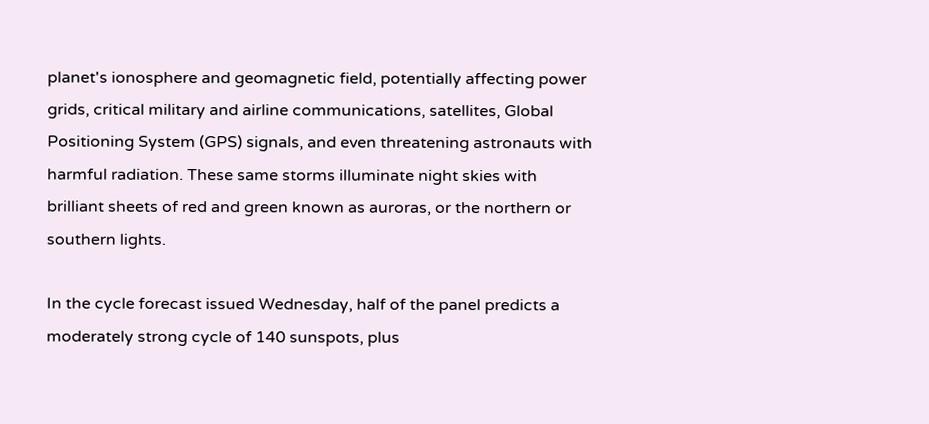planet's ionosphere and geomagnetic field, potentially affecting power grids, critical military and airline communications, satellites, Global Positioning System (GPS) signals, and even threatening astronauts with harmful radiation. These same storms illuminate night skies with brilliant sheets of red and green known as auroras, or the northern or southern lights.

In the cycle forecast issued Wednesday, half of the panel predicts a moderately strong cycle of 140 sunspots, plus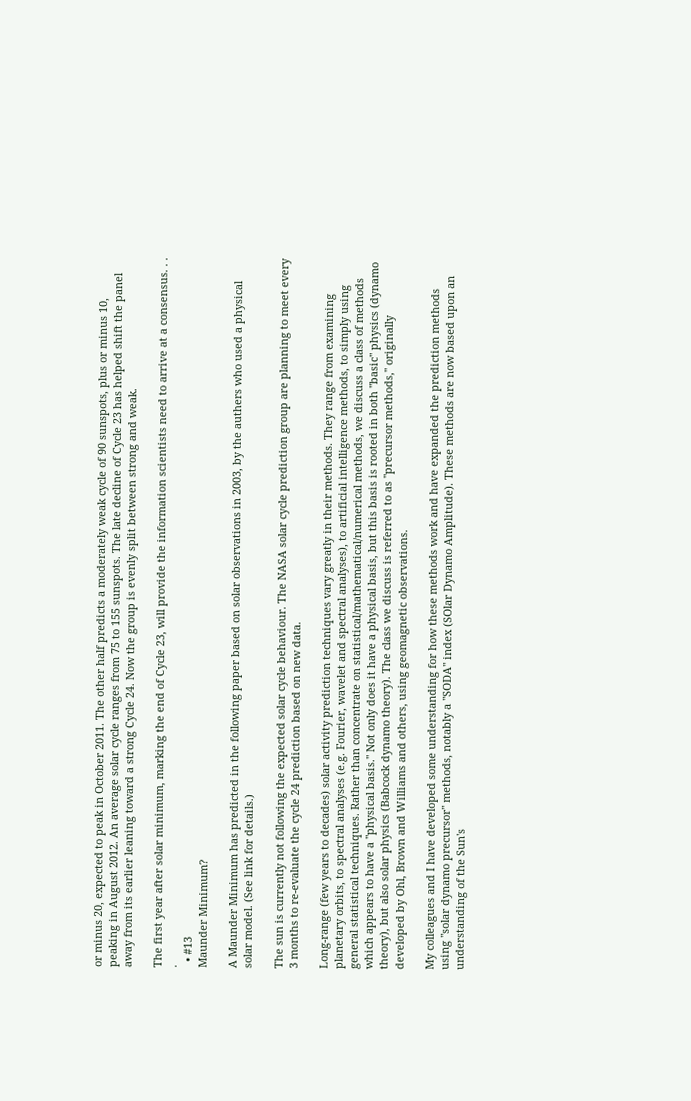or minus 20, expected to peak in October 2011. The other half predicts a moderately weak cycle of 90 sunspots, plus or minus 10, peaking in August 2012. An average solar cycle ranges from 75 to 155 sunspots. The late decline of Cycle 23 has helped shift the panel away from its earlier leaning toward a strong Cycle 24. Now the group is evenly split between strong and weak.

The first year after solar minimum, marking the end of Cycle 23, will provide the information scientists need to arrive at a consensus. . . .
  • #13
Maunder Minimum?

A Maunder Minimum has predicted in the following paper based on solar observations in 2003, by the authers who used a physical solar model. (See link for details.)

The sun is currently not following the expected solar cycle behaviour. The NASA solar cycle prediction group are planning to meet every 3 months to re-evaluate the cycle 24 prediction based on new data.

Long-range (few years to decades) solar activity prediction techniques vary greatly in their methods. They range from examining planetary orbits, to spectral analyses (e.g. Fourier, wavelet and spectral analyses), to artificial intelligence methods, to simply using general statistical techniques. Rather than concentrate on statistical/mathematical/numerical methods, we discuss a class of methods which appears to have a "physical basis." Not only does it have a physical basis, but this basis is rooted in both "basic" physics (dynamo theory), but also solar physics (Babcock dynamo theory). The class we discuss is referred to as "precursor methods," originally developed by Ohl, Brown and Williams and others, using geomagnetic observations.

My colleagues and I have developed some understanding for how these methods work and have expanded the prediction methods using "solar dynamo precursor" methods, notably a "SODA" index (SOlar Dynamo Amplitude). These methods are now based upon an understanding of the Sun's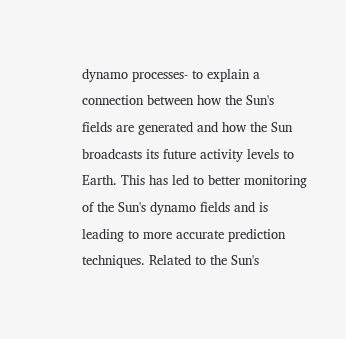dynamo processes- to explain a connection between how the Sun's fields are generated and how the Sun broadcasts its future activity levels to Earth. This has led to better monitoring of the Sun's dynamo fields and is leading to more accurate prediction techniques. Related to the Sun's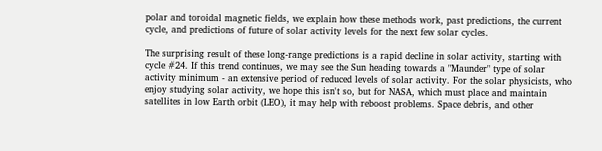polar and toroidal magnetic fields, we explain how these methods work, past predictions, the current cycle, and predictions of future of solar activity levels for the next few solar cycles.

The surprising result of these long-range predictions is a rapid decline in solar activity, starting with cycle #24. If this trend continues, we may see the Sun heading towards a "Maunder" type of solar activity minimum - an extensive period of reduced levels of solar activity. For the solar physicists, who enjoy studying solar activity, we hope this isn't so, but for NASA, which must place and maintain satellites in low Earth orbit (LEO), it may help with reboost problems. Space debris, and other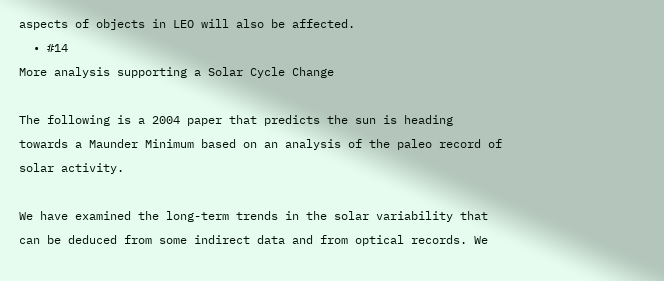aspects of objects in LEO will also be affected.
  • #14
More analysis supporting a Solar Cycle Change

The following is a 2004 paper that predicts the sun is heading towards a Maunder Minimum based on an analysis of the paleo record of solar activity.

We have examined the long-term trends in the solar variability that can be deduced from some indirect data and from optical records. We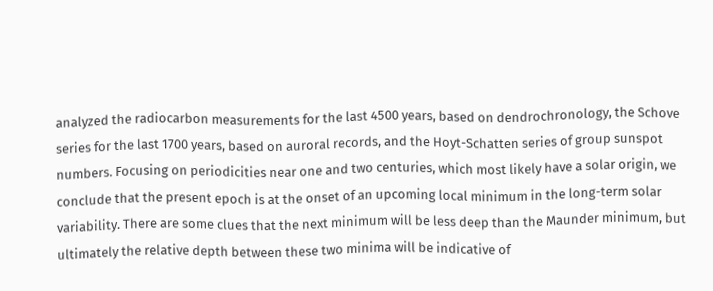analyzed the radiocarbon measurements for the last 4500 years, based on dendrochronology, the Schove series for the last 1700 years, based on auroral records, and the Hoyt-Schatten series of group sunspot numbers. Focusing on periodicities near one and two centuries, which most likely have a solar origin, we conclude that the present epoch is at the onset of an upcoming local minimum in the long-term solar variability. There are some clues that the next minimum will be less deep than the Maunder minimum, but ultimately the relative depth between these two minima will be indicative of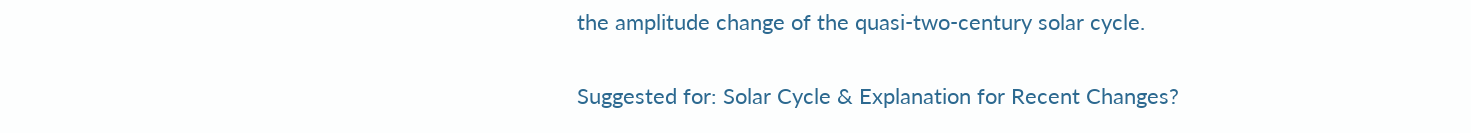the amplitude change of the quasi-two-century solar cycle.

Suggested for: Solar Cycle & Explanation for Recent Changes?